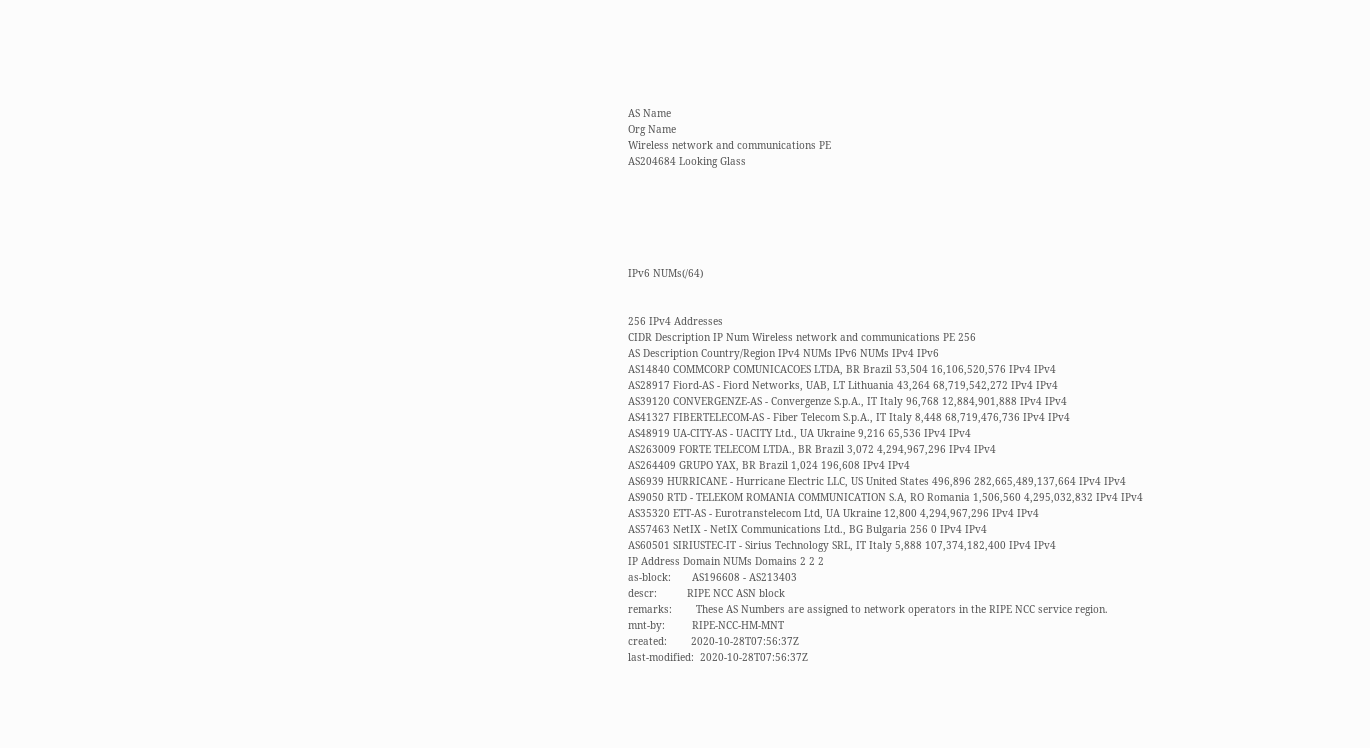AS Name
Org Name
Wireless network and communications PE
AS204684 Looking Glass






IPv6 NUMs(/64)


256 IPv4 Addresses
CIDR Description IP Num Wireless network and communications PE 256
AS Description Country/Region IPv4 NUMs IPv6 NUMs IPv4 IPv6
AS14840 COMMCORP COMUNICACOES LTDA, BR Brazil 53,504 16,106,520,576 IPv4 IPv4
AS28917 Fiord-AS - Fiord Networks, UAB, LT Lithuania 43,264 68,719,542,272 IPv4 IPv4
AS39120 CONVERGENZE-AS - Convergenze S.p.A., IT Italy 96,768 12,884,901,888 IPv4 IPv4
AS41327 FIBERTELECOM-AS - Fiber Telecom S.p.A., IT Italy 8,448 68,719,476,736 IPv4 IPv4
AS48919 UA-CITY-AS - UACITY Ltd., UA Ukraine 9,216 65,536 IPv4 IPv4
AS263009 FORTE TELECOM LTDA., BR Brazil 3,072 4,294,967,296 IPv4 IPv4
AS264409 GRUPO YAX, BR Brazil 1,024 196,608 IPv4 IPv4
AS6939 HURRICANE - Hurricane Electric LLC, US United States 496,896 282,665,489,137,664 IPv4 IPv4
AS9050 RTD - TELEKOM ROMANIA COMMUNICATION S.A, RO Romania 1,506,560 4,295,032,832 IPv4 IPv4
AS35320 ETT-AS - Eurotranstelecom Ltd, UA Ukraine 12,800 4,294,967,296 IPv4 IPv4
AS57463 NetIX - NetIX Communications Ltd., BG Bulgaria 256 0 IPv4 IPv4
AS60501 SIRIUSTEC-IT - Sirius Technology SRL, IT Italy 5,888 107,374,182,400 IPv4 IPv4
IP Address Domain NUMs Domains 2 2 2
as-block:       AS196608 - AS213403
descr:          RIPE NCC ASN block
remarks:        These AS Numbers are assigned to network operators in the RIPE NCC service region.
mnt-by:         RIPE-NCC-HM-MNT
created:        2020-10-28T07:56:37Z
last-modified:  2020-10-28T07:56:37Z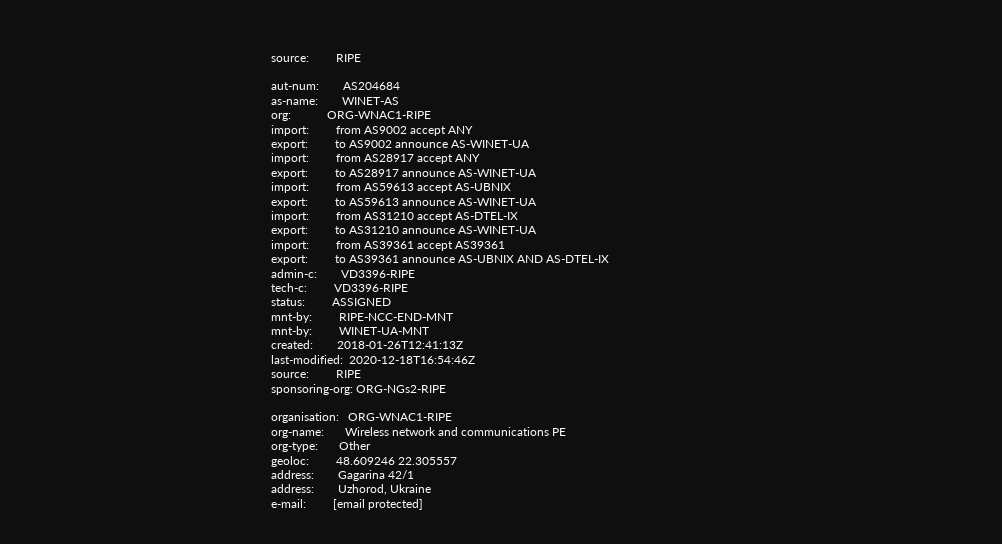source:         RIPE

aut-num:        AS204684
as-name:        WINET-AS
org:            ORG-WNAC1-RIPE
import:         from AS9002 accept ANY
export:         to AS9002 announce AS-WINET-UA
import:         from AS28917 accept ANY
export:         to AS28917 announce AS-WINET-UA
import:         from AS59613 accept AS-UBNIX
export:         to AS59613 announce AS-WINET-UA
import:         from AS31210 accept AS-DTEL-IX
export:         to AS31210 announce AS-WINET-UA
import:         from AS39361 accept AS39361
export:         to AS39361 announce AS-UBNIX AND AS-DTEL-IX
admin-c:        VD3396-RIPE
tech-c:         VD3396-RIPE
status:         ASSIGNED
mnt-by:         RIPE-NCC-END-MNT
mnt-by:         WINET-UA-MNT
created:        2018-01-26T12:41:13Z
last-modified:  2020-12-18T16:54:46Z
source:         RIPE
sponsoring-org: ORG-NGs2-RIPE

organisation:   ORG-WNAC1-RIPE
org-name:       Wireless network and communications PE
org-type:       Other
geoloc:         48.609246 22.305557
address:        Gagarina 42/1
address:        Uzhorod, Ukraine
e-mail:         [email protected]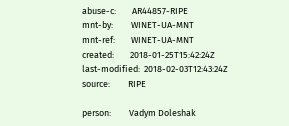abuse-c:        AR44857-RIPE
mnt-by:         WINET-UA-MNT
mnt-ref:        WINET-UA-MNT
created:        2018-01-25T15:42:24Z
last-modified:  2018-02-03T12:43:24Z
source:         RIPE

person:         Vadym Doleshak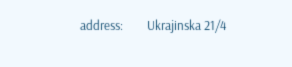address:        Ukrajinska 21/4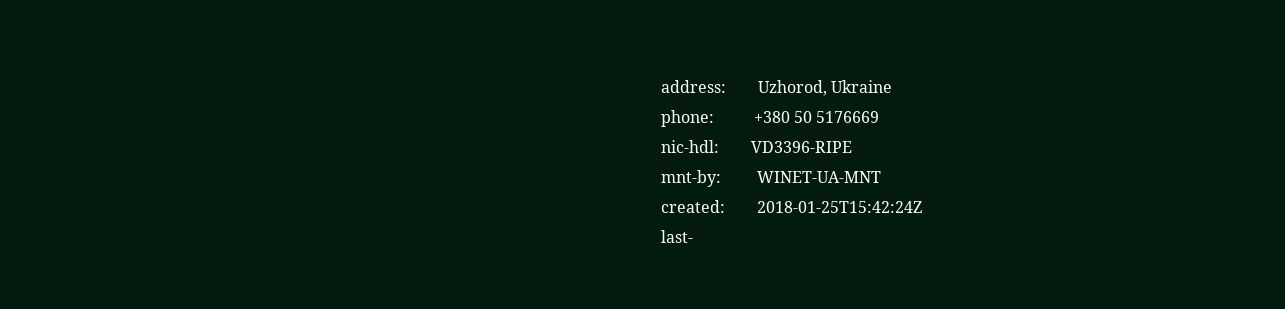address:        Uzhorod, Ukraine
phone:          +380 50 5176669
nic-hdl:        VD3396-RIPE
mnt-by:         WINET-UA-MNT
created:        2018-01-25T15:42:24Z
last-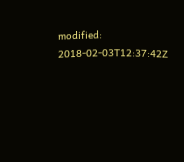modified:  2018-02-03T12:37:42Z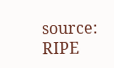source:         RIPE